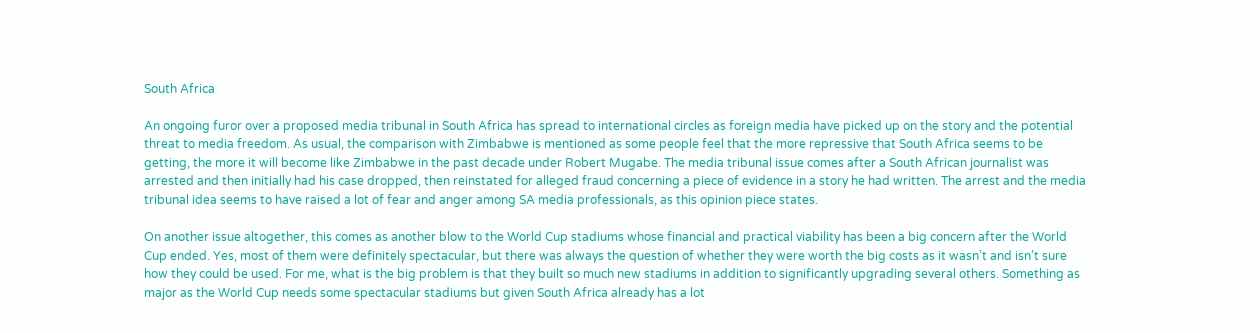South Africa

An ongoing furor over a proposed media tribunal in South Africa has spread to international circles as foreign media have picked up on the story and the potential threat to media freedom. As usual, the comparison with Zimbabwe is mentioned as some people feel that the more repressive that South Africa seems to be getting, the more it will become like Zimbabwe in the past decade under Robert Mugabe. The media tribunal issue comes after a South African journalist was arrested and then initially had his case dropped, then reinstated for alleged fraud concerning a piece of evidence in a story he had written. The arrest and the media tribunal idea seems to have raised a lot of fear and anger among SA media professionals, as this opinion piece states.

On another issue altogether, this comes as another blow to the World Cup stadiums whose financial and practical viability has been a big concern after the World Cup ended. Yes, most of them were definitely spectacular, but there was always the question of whether they were worth the big costs as it wasn’t and isn’t sure how they could be used. For me, what is the big problem is that they built so much new stadiums in addition to significantly upgrading several others. Something as major as the World Cup needs some spectacular stadiums but given South Africa already has a lot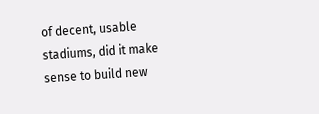of decent, usable stadiums, did it make sense to build new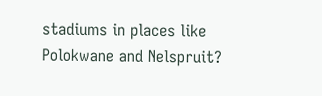stadiums in places like Polokwane and Nelspruit?